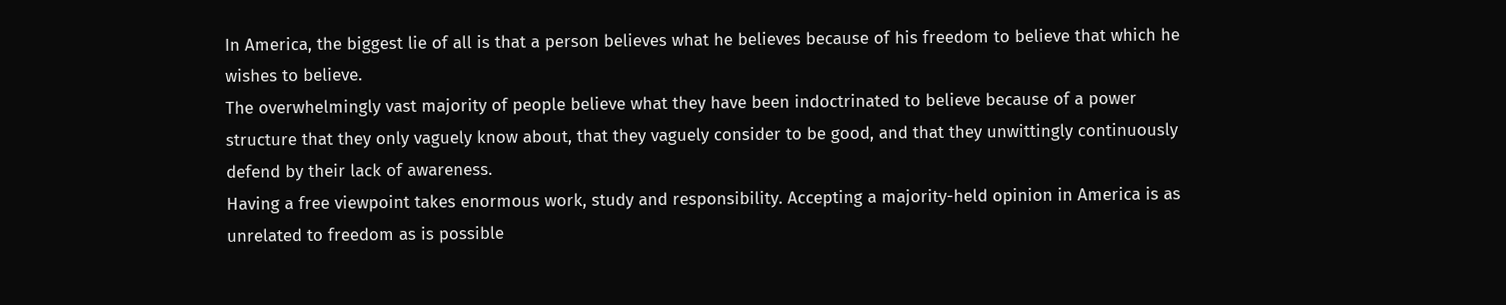In America, the biggest lie of all is that a person believes what he believes because of his freedom to believe that which he wishes to believe.
The overwhelmingly vast majority of people believe what they have been indoctrinated to believe because of a power structure that they only vaguely know about, that they vaguely consider to be good, and that they unwittingly continuously defend by their lack of awareness.
Having a free viewpoint takes enormous work, study and responsibility. Accepting a majority-held opinion in America is as unrelated to freedom as is possible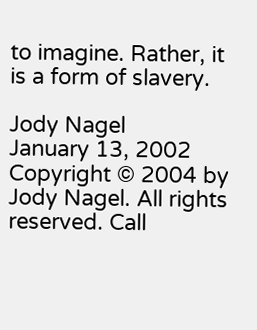to imagine. Rather, it is a form of slavery.

Jody Nagel
January 13, 2002
Copyright © 2004 by Jody Nagel. All rights reserved. Call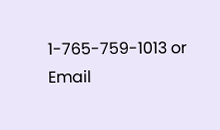1-765-759-1013 or Email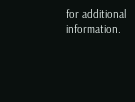for additional information.